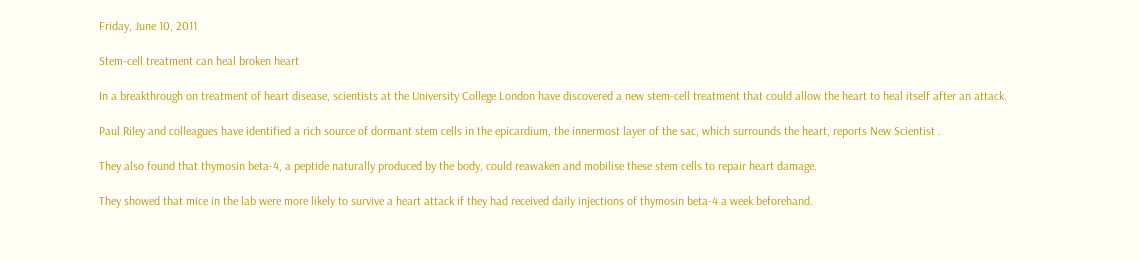Friday, June 10, 2011

Stem-cell treatment can heal broken heart

In a breakthrough on treatment of heart disease, scientists at the University College London have discovered a new stem-cell treatment that could allow the heart to heal itself after an attack.

Paul Riley and colleagues have identified a rich source of dormant stem cells in the epicardium, the innermost layer of the sac, which surrounds the heart, reports New Scientist .

They also found that thymosin beta-4, a peptide naturally produced by the body, could reawaken and mobilise these stem cells to repair heart damage.

They showed that mice in the lab were more likely to survive a heart attack if they had received daily injections of thymosin beta-4 a week beforehand.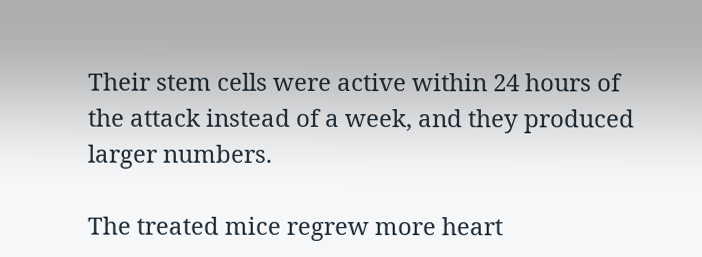Their stem cells were active within 24 hours of the attack instead of a week, and they produced larger numbers.

The treated mice regrew more heart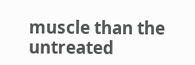muscle than the untreated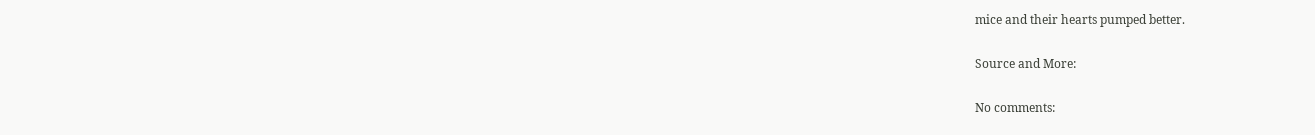mice and their hearts pumped better.

Source and More:

No comments: